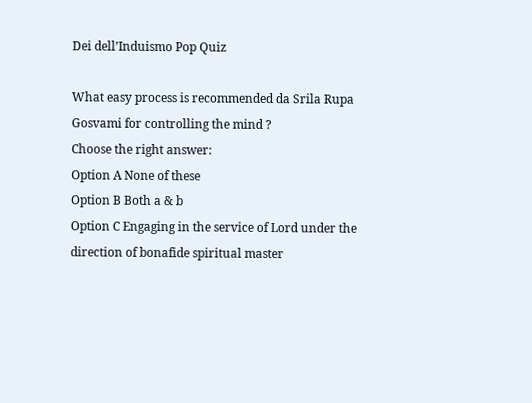Dei dell’Induismo Pop Quiz

What easy process is recommended da Srila Rupa Gosvami for controlling the mind ?
Choose the right answer:
Option A None of these
Option B Both a & b
Option C Engaging in the service of Lord under the direction of bonafide spiritual master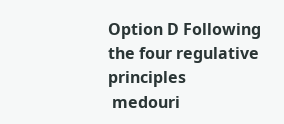Option D Following the four regulative principles
 medouri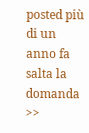posted più di un anno fa
salta la domanda >>